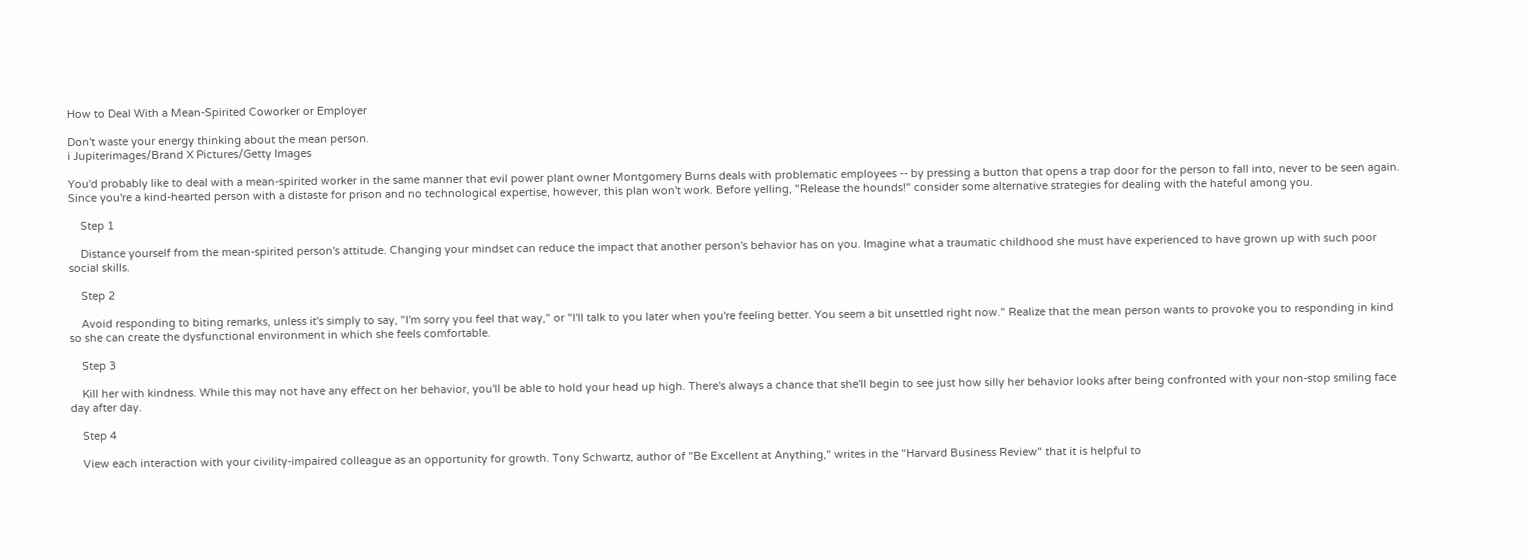How to Deal With a Mean-Spirited Coworker or Employer

Don't waste your energy thinking about the mean person.
i Jupiterimages/Brand X Pictures/Getty Images

You'd probably like to deal with a mean-spirited worker in the same manner that evil power plant owner Montgomery Burns deals with problematic employees -- by pressing a button that opens a trap door for the person to fall into, never to be seen again. Since you're a kind-hearted person with a distaste for prison and no technological expertise, however, this plan won't work. Before yelling, "Release the hounds!" consider some alternative strategies for dealing with the hateful among you.

    Step 1

    Distance yourself from the mean-spirited person's attitude. Changing your mindset can reduce the impact that another person's behavior has on you. Imagine what a traumatic childhood she must have experienced to have grown up with such poor social skills.

    Step 2

    Avoid responding to biting remarks, unless it's simply to say, "I'm sorry you feel that way," or "I'll talk to you later when you're feeling better. You seem a bit unsettled right now." Realize that the mean person wants to provoke you to responding in kind so she can create the dysfunctional environment in which she feels comfortable.

    Step 3

    Kill her with kindness. While this may not have any effect on her behavior, you'll be able to hold your head up high. There's always a chance that she'll begin to see just how silly her behavior looks after being confronted with your non-stop smiling face day after day.

    Step 4

    View each interaction with your civility-impaired colleague as an opportunity for growth. Tony Schwartz, author of "Be Excellent at Anything," writes in the "Harvard Business Review" that it is helpful to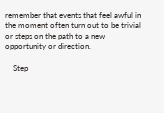remember that events that feel awful in the moment often turn out to be trivial or steps on the path to a new opportunity or direction.

    Step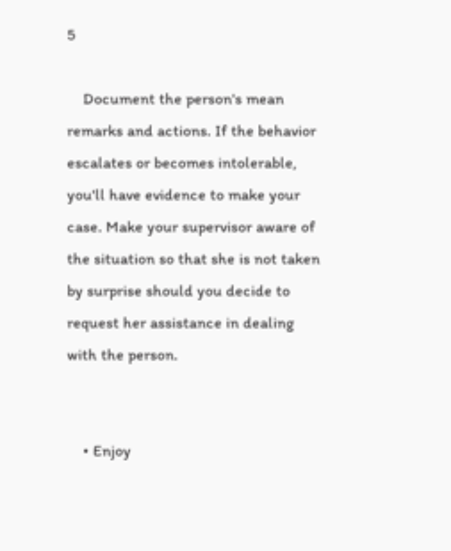5

    Document the person's mean remarks and actions. If the behavior escalates or becomes intolerable, you'll have evidence to make your case. Make your supervisor aware of the situation so that she is not taken by surprise should you decide to request her assistance in dealing with the person.


    • Enjoy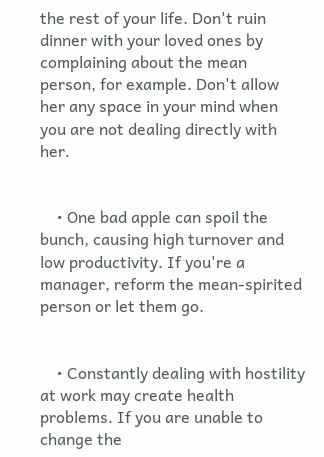the rest of your life. Don't ruin dinner with your loved ones by complaining about the mean person, for example. Don't allow her any space in your mind when you are not dealing directly with her.


    • One bad apple can spoil the bunch, causing high turnover and low productivity. If you're a manager, reform the mean-spirited person or let them go.


    • Constantly dealing with hostility at work may create health problems. If you are unable to change the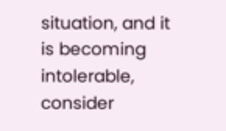situation, and it is becoming intolerable, consider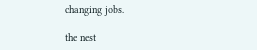changing jobs.

the nest